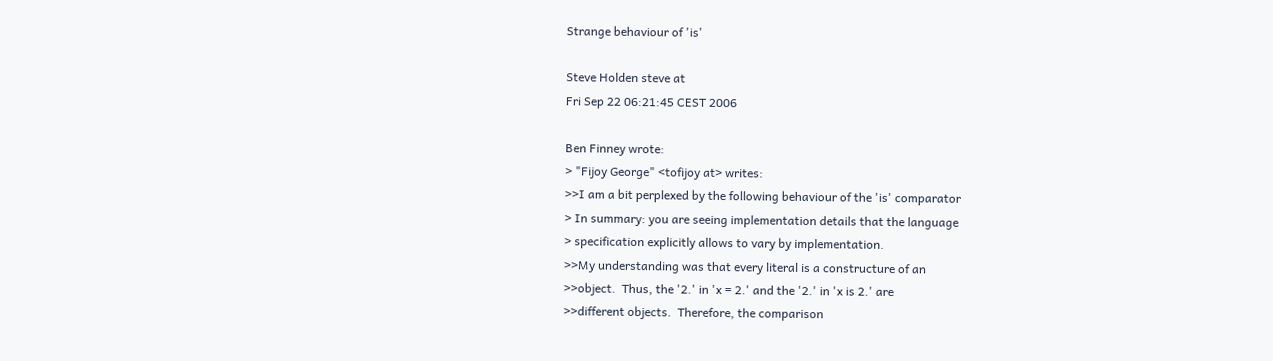Strange behaviour of 'is'

Steve Holden steve at
Fri Sep 22 06:21:45 CEST 2006

Ben Finney wrote:
> "Fijoy George" <tofijoy at> writes:
>>I am a bit perplexed by the following behaviour of the 'is' comparator
> In summary: you are seeing implementation details that the language
> specification explicitly allows to vary by implementation.
>>My understanding was that every literal is a constructure of an
>>object.  Thus, the '2.' in 'x = 2.' and the '2.' in 'x is 2.' are
>>different objects.  Therefore, the comparison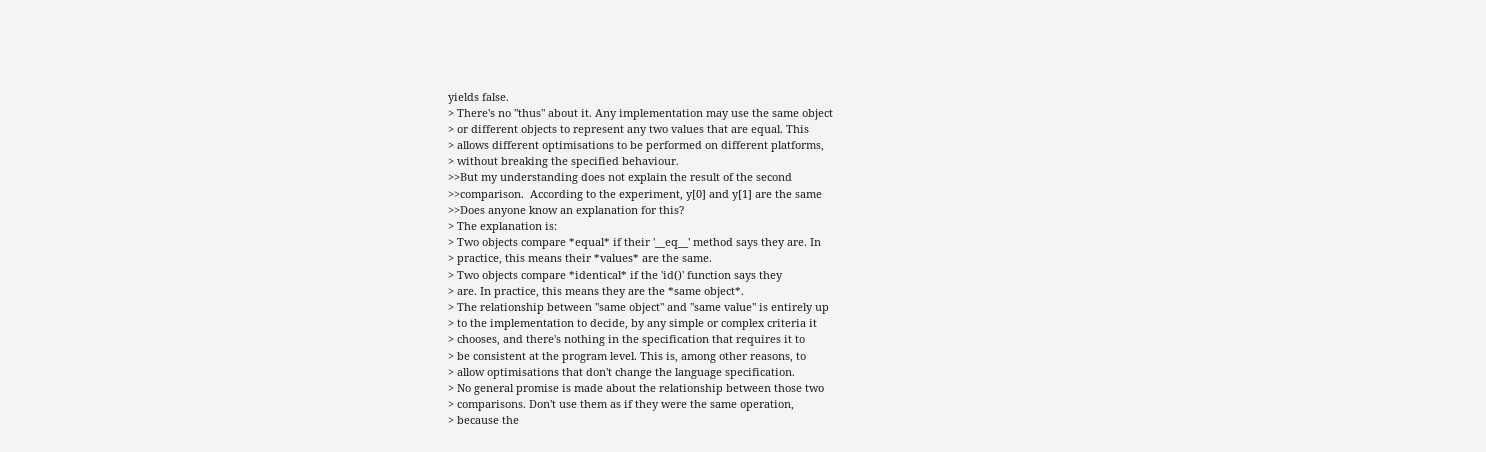yields false.
> There's no "thus" about it. Any implementation may use the same object
> or different objects to represent any two values that are equal. This
> allows different optimisations to be performed on different platforms,
> without breaking the specified behaviour.
>>But my understanding does not explain the result of the second
>>comparison.  According to the experiment, y[0] and y[1] are the same
>>Does anyone know an explanation for this?
> The explanation is:
> Two objects compare *equal* if their '__eq__' method says they are. In
> practice, this means their *values* are the same.
> Two objects compare *identical* if the 'id()' function says they
> are. In practice, this means they are the *same object*.
> The relationship between "same object" and "same value" is entirely up
> to the implementation to decide, by any simple or complex criteria it
> chooses, and there's nothing in the specification that requires it to
> be consistent at the program level. This is, among other reasons, to
> allow optimisations that don't change the language specification.
> No general promise is made about the relationship between those two
> comparisons. Don't use them as if they were the same operation,
> because the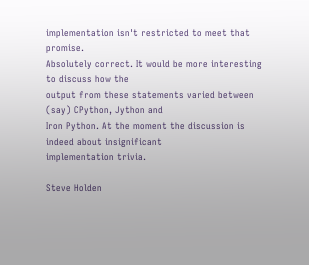implementation isn't restricted to meet that promise.
Absolutely correct. It would be more interesting to discuss how the
output from these statements varied between (say) CPython, Jython and
Iron Python. At the moment the discussion is indeed about insignificant
implementation trivia.

Steve Holden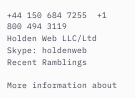+44 150 684 7255  +1 800 494 3119
Holden Web LLC/Ltd
Skype: holdenweb
Recent Ramblings

More information about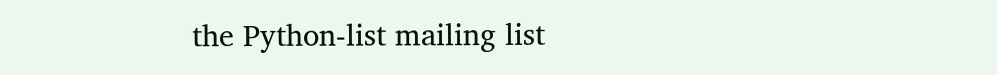the Python-list mailing list